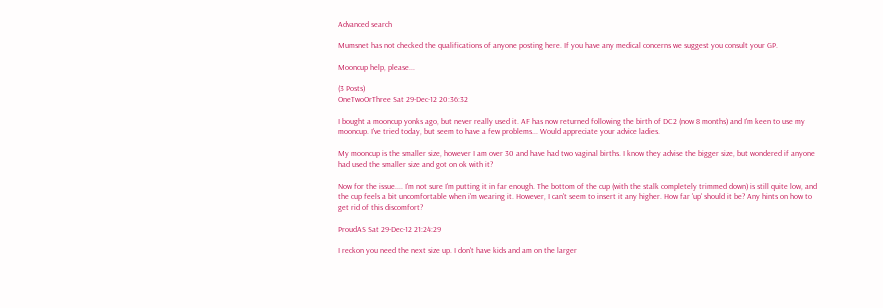Advanced search

Mumsnet has not checked the qualifications of anyone posting here. If you have any medical concerns we suggest you consult your GP.

Mooncup help, please...

(3 Posts)
OneTwoOrThree Sat 29-Dec-12 20:36:32

I bought a mooncup yonks ago, but never really used it. AF has now returned following the birth of DC2 (now 8 months) and I'm keen to use my mooncup. I've tried today, but seem to have a few problems... Would appreciate your advice ladies.

My mooncup is the smaller size, however I am over 30 and have had two vaginal births. I know they advise the bigger size, but wondered if anyone had used the smaller size and got on ok with it?

Now for the issue.... I'm not sure I'm putting it in far enough. The bottom of the cup (with the stalk completely trimmed down) is still quite low, and the cup feels a bit uncomfortable when i'm wearing it. However, I can't seem to insert it any higher. How far 'up' should it be? Any hints on how to get rid of this discomfort?

ProudAS Sat 29-Dec-12 21:24:29

I reckon you need the next size up. I don't have kids and am on the larger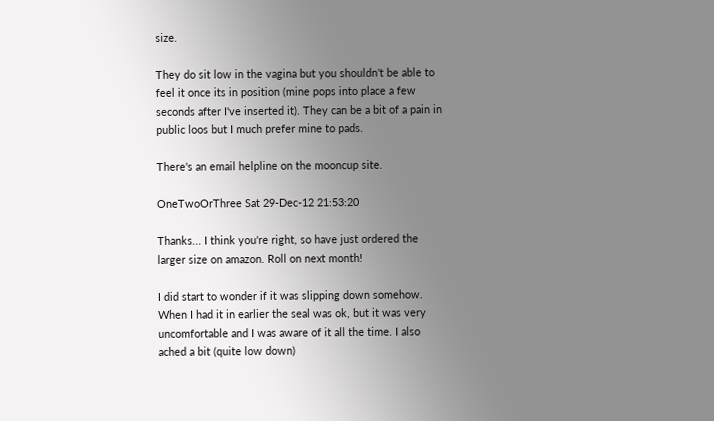size.

They do sit low in the vagina but you shouldn't be able to feel it once its in position (mine pops into place a few seconds after I've inserted it). They can be a bit of a pain in public loos but I much prefer mine to pads.

There's an email helpline on the mooncup site.

OneTwoOrThree Sat 29-Dec-12 21:53:20

Thanks... I think you're right, so have just ordered the larger size on amazon. Roll on next month!

I did start to wonder if it was slipping down somehow. When I had it in earlier the seal was ok, but it was very uncomfortable and I was aware of it all the time. I also ached a bit (quite low down)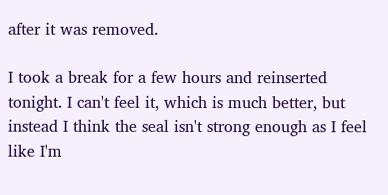after it was removed.

I took a break for a few hours and reinserted tonight. I can't feel it, which is much better, but instead I think the seal isn't strong enough as I feel like I'm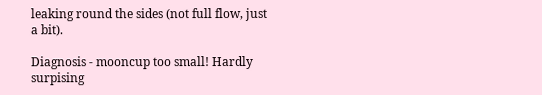leaking round the sides (not full flow, just a bit).

Diagnosis - mooncup too small! Hardly surpising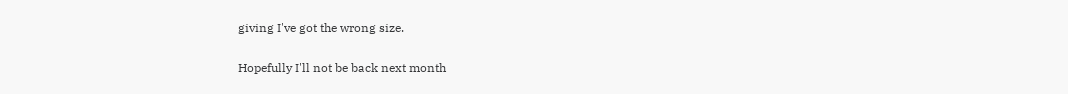giving I've got the wrong size.

Hopefully I'll not be back next month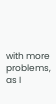with more problems, as I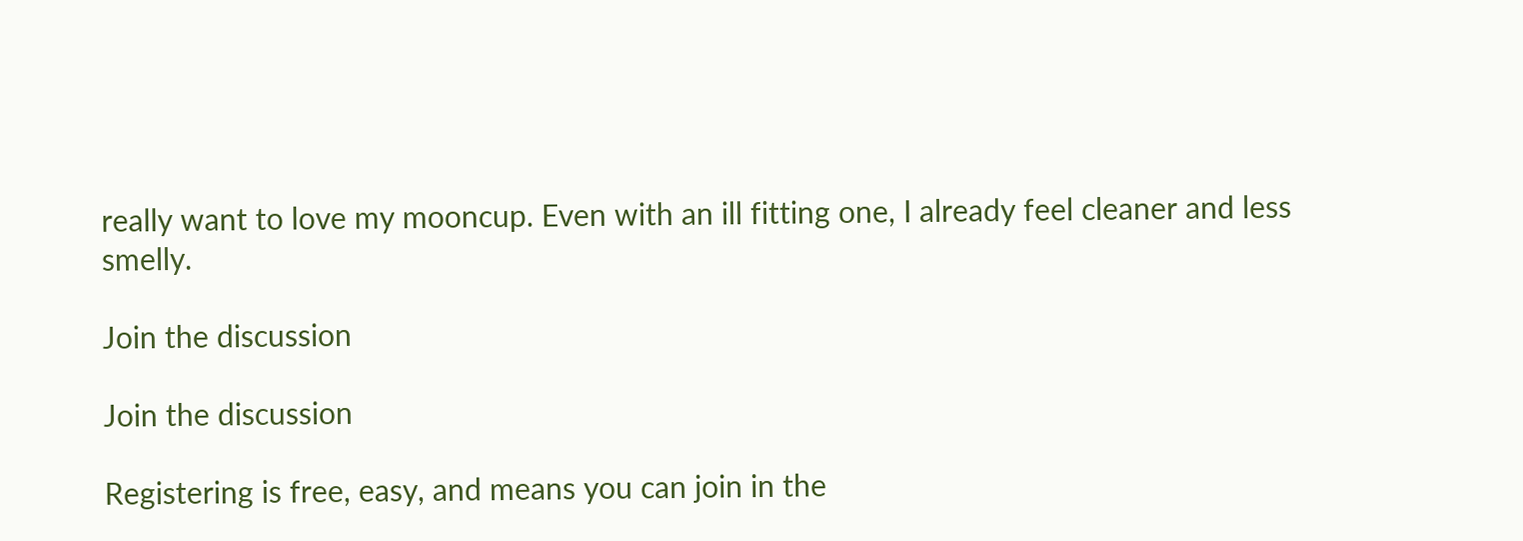really want to love my mooncup. Even with an ill fitting one, I already feel cleaner and less smelly.

Join the discussion

Join the discussion

Registering is free, easy, and means you can join in the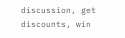discussion, get discounts, win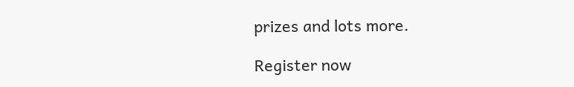prizes and lots more.

Register now